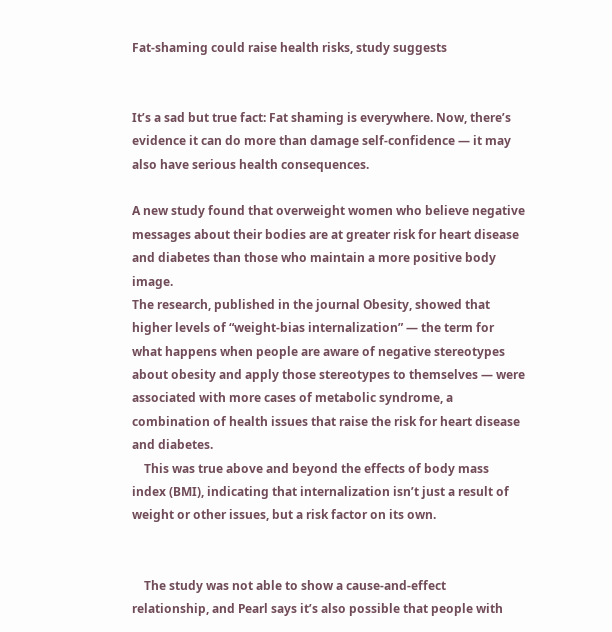Fat-shaming could raise health risks, study suggests


It’s a sad but true fact: Fat shaming is everywhere. Now, there’s evidence it can do more than damage self-confidence — it may also have serious health consequences.

A new study found that overweight women who believe negative messages about their bodies are at greater risk for heart disease and diabetes than those who maintain a more positive body image.
The research, published in the journal Obesity, showed that higher levels of “weight-bias internalization” — the term for what happens when people are aware of negative stereotypes about obesity and apply those stereotypes to themselves — were associated with more cases of metabolic syndrome, a combination of health issues that raise the risk for heart disease and diabetes.
    This was true above and beyond the effects of body mass index (BMI), indicating that internalization isn’t just a result of weight or other issues, but a risk factor on its own.


    The study was not able to show a cause-and-effect relationship, and Pearl says it’s also possible that people with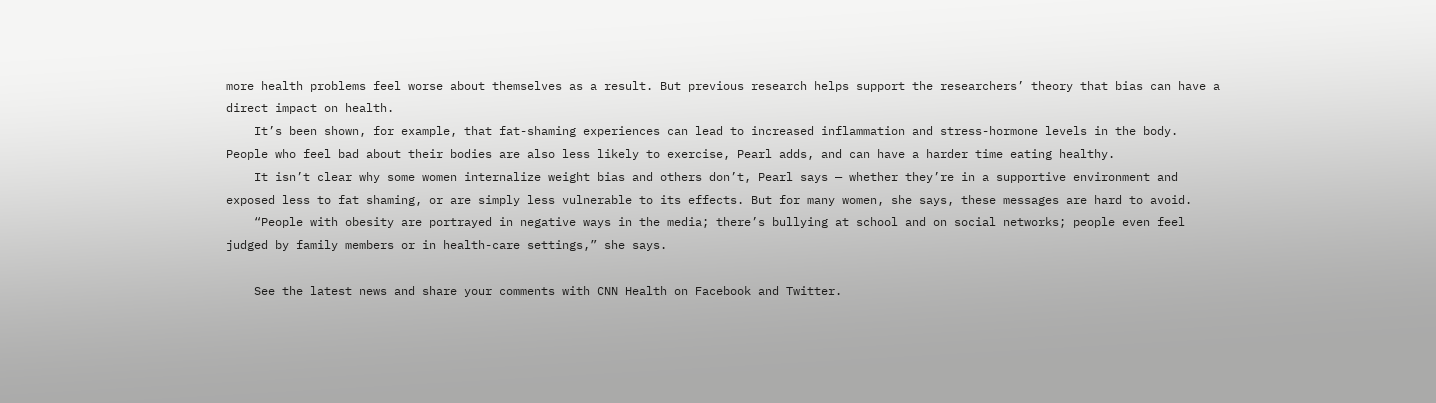more health problems feel worse about themselves as a result. But previous research helps support the researchers’ theory that bias can have a direct impact on health.
    It’s been shown, for example, that fat-shaming experiences can lead to increased inflammation and stress-hormone levels in the body. People who feel bad about their bodies are also less likely to exercise, Pearl adds, and can have a harder time eating healthy.
    It isn’t clear why some women internalize weight bias and others don’t, Pearl says — whether they’re in a supportive environment and exposed less to fat shaming, or are simply less vulnerable to its effects. But for many women, she says, these messages are hard to avoid.
    “People with obesity are portrayed in negative ways in the media; there’s bullying at school and on social networks; people even feel judged by family members or in health-care settings,” she says.

    See the latest news and share your comments with CNN Health on Facebook and Twitter.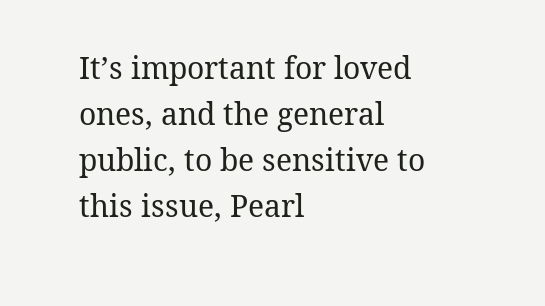It’s important for loved ones, and the general public, to be sensitive to this issue, Pearl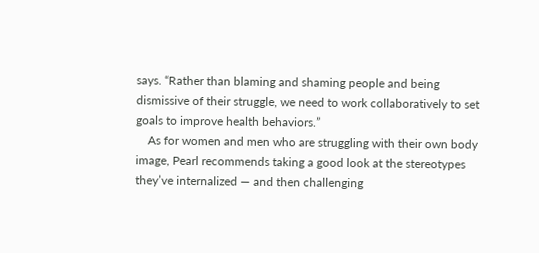says. “Rather than blaming and shaming people and being dismissive of their struggle, we need to work collaboratively to set goals to improve health behaviors.”
    As for women and men who are struggling with their own body image, Pearl recommends taking a good look at the stereotypes they’ve internalized — and then challenging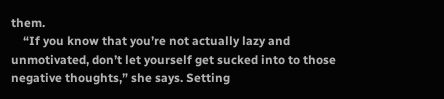them.
    “If you know that you’re not actually lazy and unmotivated, don’t let yourself get sucked into to those negative thoughts,” she says. Setting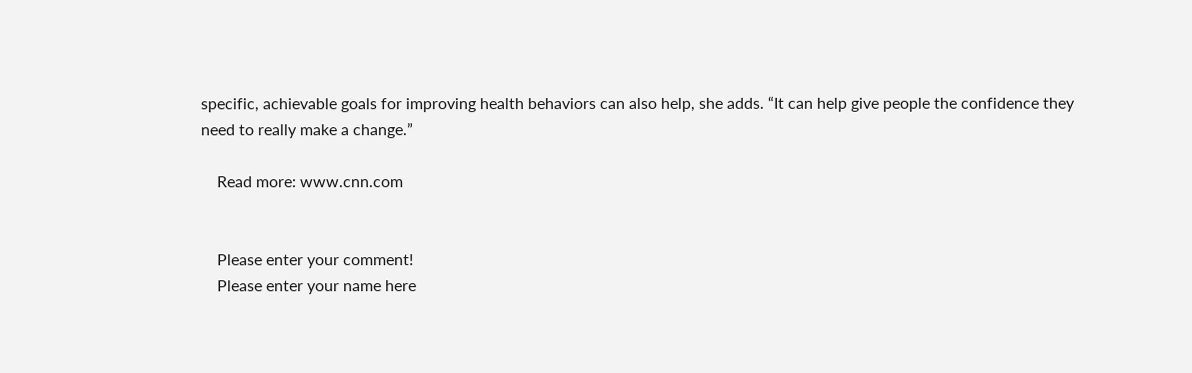specific, achievable goals for improving health behaviors can also help, she adds. “It can help give people the confidence they need to really make a change.”

    Read more: www.cnn.com


    Please enter your comment!
    Please enter your name here